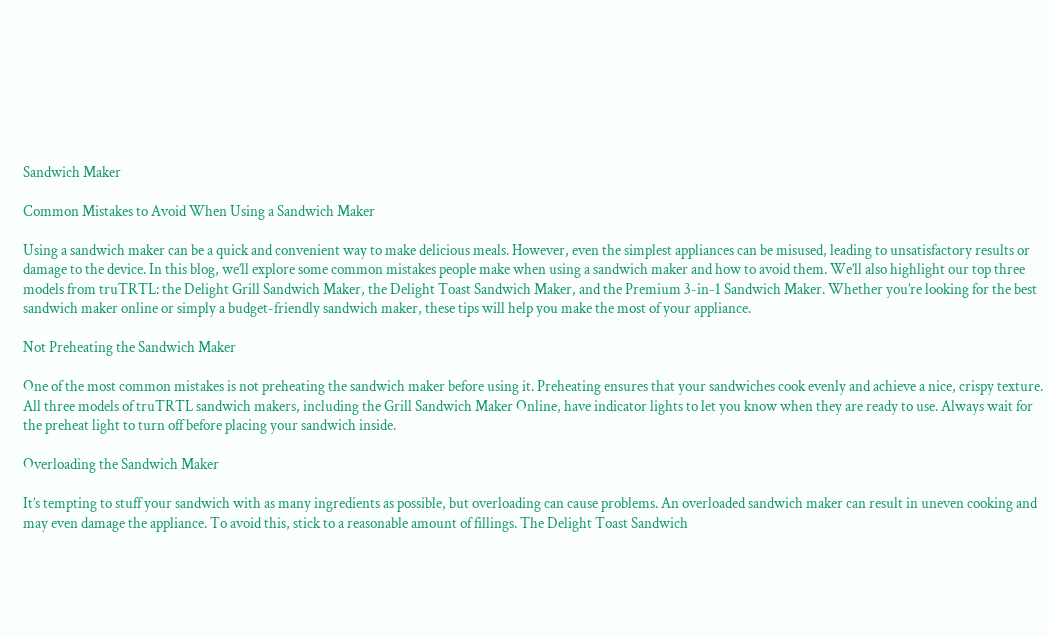Sandwich Maker

Common Mistakes to Avoid When Using a Sandwich Maker

Using a sandwich maker can be a quick and convenient way to make delicious meals. However, even the simplest appliances can be misused, leading to unsatisfactory results or damage to the device. In this blog, we’ll explore some common mistakes people make when using a sandwich maker and how to avoid them. We’ll also highlight our top three models from truTRTL: the Delight Grill Sandwich Maker, the Delight Toast Sandwich Maker, and the Premium 3-in-1 Sandwich Maker. Whether you’re looking for the best sandwich maker online or simply a budget-friendly sandwich maker, these tips will help you make the most of your appliance.

Not Preheating the Sandwich Maker

One of the most common mistakes is not preheating the sandwich maker before using it. Preheating ensures that your sandwiches cook evenly and achieve a nice, crispy texture. All three models of truTRTL sandwich makers, including the Grill Sandwich Maker Online, have indicator lights to let you know when they are ready to use. Always wait for the preheat light to turn off before placing your sandwich inside.

Overloading the Sandwich Maker

It’s tempting to stuff your sandwich with as many ingredients as possible, but overloading can cause problems. An overloaded sandwich maker can result in uneven cooking and may even damage the appliance. To avoid this, stick to a reasonable amount of fillings. The Delight Toast Sandwich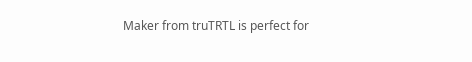Maker from truTRTL is perfect for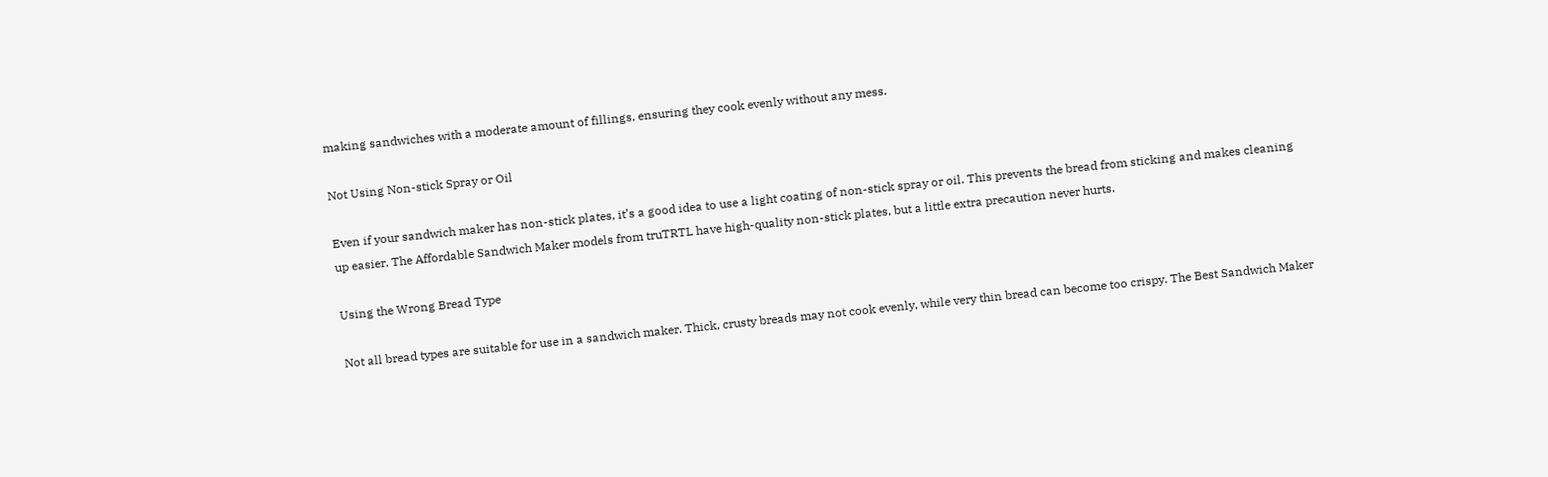making sandwiches with a moderate amount of fillings, ensuring they cook evenly without any mess.

Not Using Non-stick Spray or Oil

Even if your sandwich maker has non-stick plates, it’s a good idea to use a light coating of non-stick spray or oil. This prevents the bread from sticking and makes cleaning up easier. The Affordable Sandwich Maker models from truTRTL have high-quality non-stick plates, but a little extra precaution never hurts.

Using the Wrong Bread Type

Not all bread types are suitable for use in a sandwich maker. Thick, crusty breads may not cook evenly, while very thin bread can become too crispy. The Best Sandwich Maker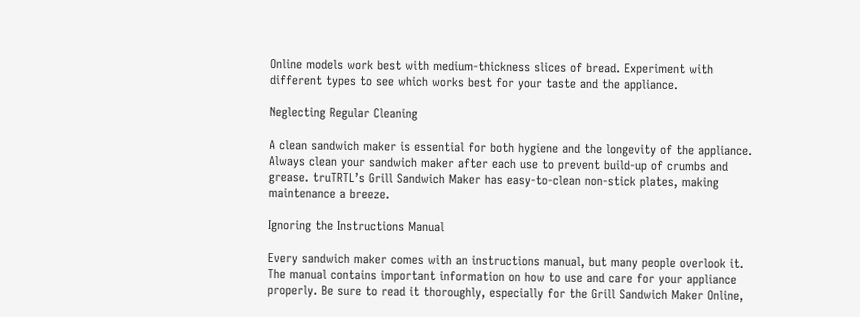Online models work best with medium-thickness slices of bread. Experiment with different types to see which works best for your taste and the appliance.

Neglecting Regular Cleaning

A clean sandwich maker is essential for both hygiene and the longevity of the appliance. Always clean your sandwich maker after each use to prevent build-up of crumbs and grease. truTRTL’s Grill Sandwich Maker has easy-to-clean non-stick plates, making maintenance a breeze.

Ignoring the Instructions Manual

Every sandwich maker comes with an instructions manual, but many people overlook it. The manual contains important information on how to use and care for your appliance properly. Be sure to read it thoroughly, especially for the Grill Sandwich Maker Online,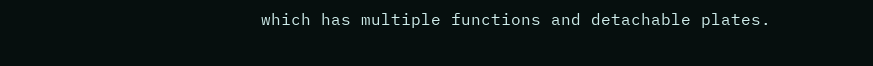which has multiple functions and detachable plates.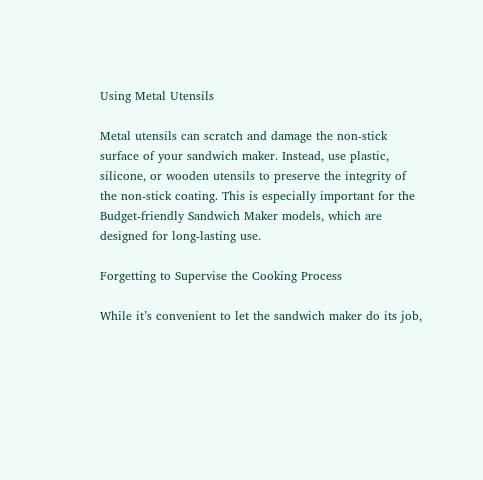Using Metal Utensils

Metal utensils can scratch and damage the non-stick surface of your sandwich maker. Instead, use plastic, silicone, or wooden utensils to preserve the integrity of the non-stick coating. This is especially important for the Budget-friendly Sandwich Maker models, which are designed for long-lasting use.

Forgetting to Supervise the Cooking Process

While it’s convenient to let the sandwich maker do its job,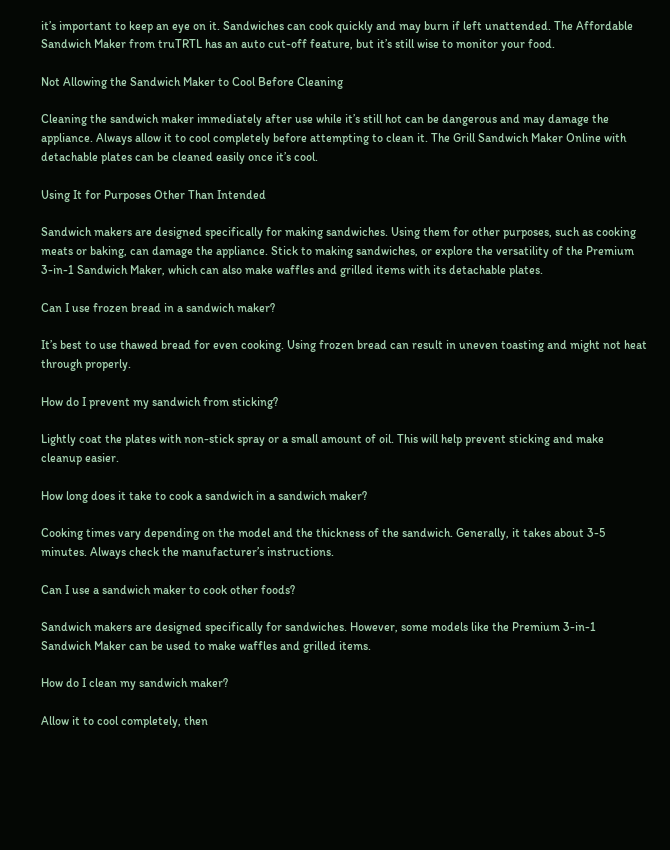it’s important to keep an eye on it. Sandwiches can cook quickly and may burn if left unattended. The Affordable Sandwich Maker from truTRTL has an auto cut-off feature, but it’s still wise to monitor your food.

Not Allowing the Sandwich Maker to Cool Before Cleaning

Cleaning the sandwich maker immediately after use while it’s still hot can be dangerous and may damage the appliance. Always allow it to cool completely before attempting to clean it. The Grill Sandwich Maker Online with detachable plates can be cleaned easily once it’s cool.

Using It for Purposes Other Than Intended

Sandwich makers are designed specifically for making sandwiches. Using them for other purposes, such as cooking meats or baking, can damage the appliance. Stick to making sandwiches, or explore the versatility of the Premium 3-in-1 Sandwich Maker, which can also make waffles and grilled items with its detachable plates.

Can I use frozen bread in a sandwich maker?

It’s best to use thawed bread for even cooking. Using frozen bread can result in uneven toasting and might not heat through properly.

How do I prevent my sandwich from sticking?

Lightly coat the plates with non-stick spray or a small amount of oil. This will help prevent sticking and make cleanup easier.

How long does it take to cook a sandwich in a sandwich maker?

Cooking times vary depending on the model and the thickness of the sandwich. Generally, it takes about 3-5 minutes. Always check the manufacturer’s instructions.

Can I use a sandwich maker to cook other foods?

Sandwich makers are designed specifically for sandwiches. However, some models like the Premium 3-in-1 Sandwich Maker can be used to make waffles and grilled items.

How do I clean my sandwich maker?

Allow it to cool completely, then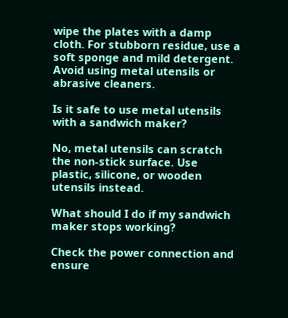wipe the plates with a damp cloth. For stubborn residue, use a soft sponge and mild detergent. Avoid using metal utensils or abrasive cleaners.

Is it safe to use metal utensils with a sandwich maker?

No, metal utensils can scratch the non-stick surface. Use plastic, silicone, or wooden utensils instead.

What should I do if my sandwich maker stops working?

Check the power connection and ensure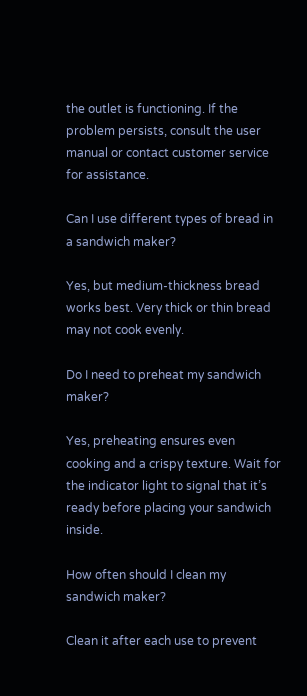the outlet is functioning. If the problem persists, consult the user manual or contact customer service for assistance.

Can I use different types of bread in a sandwich maker?

Yes, but medium-thickness bread works best. Very thick or thin bread may not cook evenly.

Do I need to preheat my sandwich maker?

Yes, preheating ensures even cooking and a crispy texture. Wait for the indicator light to signal that it’s ready before placing your sandwich inside.

How often should I clean my sandwich maker?

Clean it after each use to prevent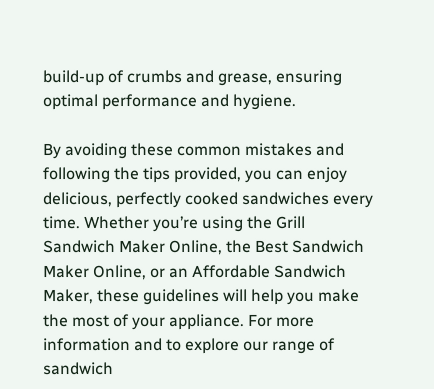build-up of crumbs and grease, ensuring optimal performance and hygiene.

By avoiding these common mistakes and following the tips provided, you can enjoy delicious, perfectly cooked sandwiches every time. Whether you’re using the Grill Sandwich Maker Online, the Best Sandwich Maker Online, or an Affordable Sandwich Maker, these guidelines will help you make the most of your appliance. For more information and to explore our range of sandwich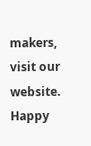makers, visit our website. Happy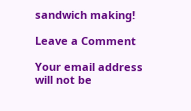sandwich making!

Leave a Comment

Your email address will not be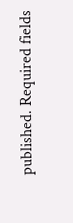published. Required fields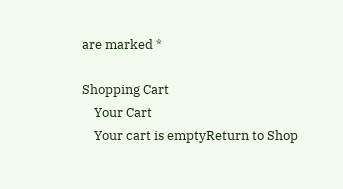are marked *

Shopping Cart
    Your Cart
    Your cart is emptyReturn to Shop